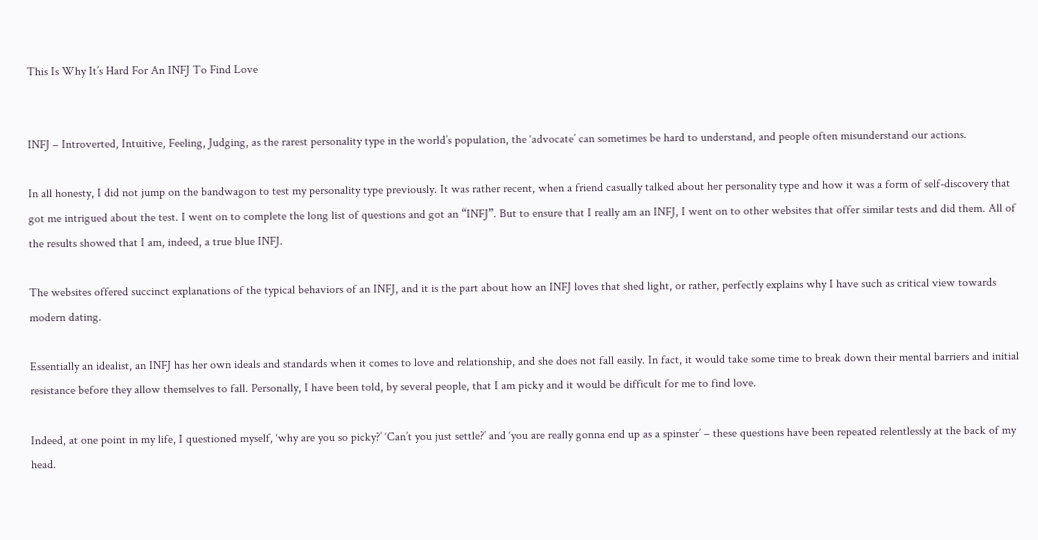This Is Why It’s Hard For An INFJ To Find Love


INFJ – Introverted, Intuitive, Feeling, Judging, as the rarest personality type in the world’s population, the ‘advocate’ can sometimes be hard to understand, and people often misunderstand our actions.

In all honesty, I did not jump on the bandwagon to test my personality type previously. It was rather recent, when a friend casually talked about her personality type and how it was a form of self-discovery that got me intrigued about the test. I went on to complete the long list of questions and got an “INFJ”. But to ensure that I really am an INFJ, I went on to other websites that offer similar tests and did them. All of the results showed that I am, indeed, a true blue INFJ.

The websites offered succinct explanations of the typical behaviors of an INFJ, and it is the part about how an INFJ loves that shed light, or rather, perfectly explains why I have such as critical view towards modern dating.

Essentially an idealist, an INFJ has her own ideals and standards when it comes to love and relationship, and she does not fall easily. In fact, it would take some time to break down their mental barriers and initial resistance before they allow themselves to fall. Personally, I have been told, by several people, that I am picky and it would be difficult for me to find love.

Indeed, at one point in my life, I questioned myself, ‘why are you so picky?’ ‘Can’t you just settle?’ and ‘you are really gonna end up as a spinster’ – these questions have been repeated relentlessly at the back of my head.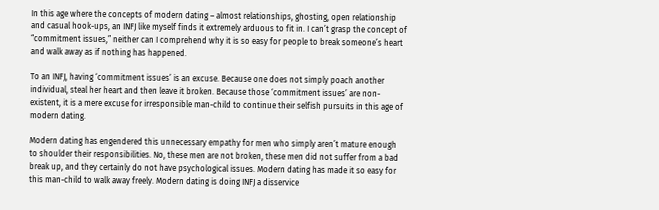In this age where the concepts of modern dating – almost relationships, ghosting, open relationship and casual hook-ups, an INFJ like myself finds it extremely arduous to fit in. I can’t grasp the concept of “commitment issues,” neither can I comprehend why it is so easy for people to break someone’s heart and walk away as if nothing has happened.

To an INFJ, having ‘commitment issues’ is an excuse. Because one does not simply poach another individual, steal her heart and then leave it broken. Because those ‘commitment issues’ are non-existent, it is a mere excuse for irresponsible man-child to continue their selfish pursuits in this age of modern dating.

Modern dating has engendered this unnecessary empathy for men who simply aren’t mature enough to shoulder their responsibilities. No, these men are not broken, these men did not suffer from a bad break up, and they certainly do not have psychological issues. Modern dating has made it so easy for this man-child to walk away freely. Modern dating is doing INFJ a disservice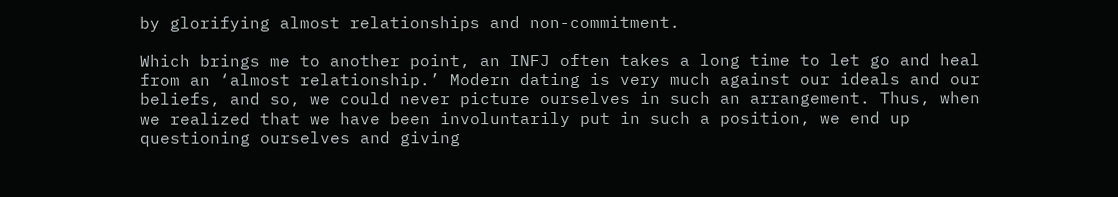by glorifying almost relationships and non-commitment.

Which brings me to another point, an INFJ often takes a long time to let go and heal from an ‘almost relationship.’ Modern dating is very much against our ideals and our beliefs, and so, we could never picture ourselves in such an arrangement. Thus, when we realized that we have been involuntarily put in such a position, we end up questioning ourselves and giving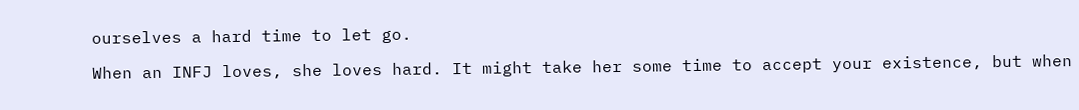ourselves a hard time to let go.

When an INFJ loves, she loves hard. It might take her some time to accept your existence, but when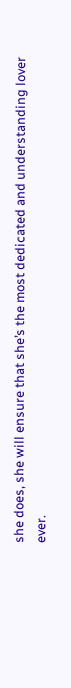she does, she will ensure that she’s the most dedicated and understanding lover ever.